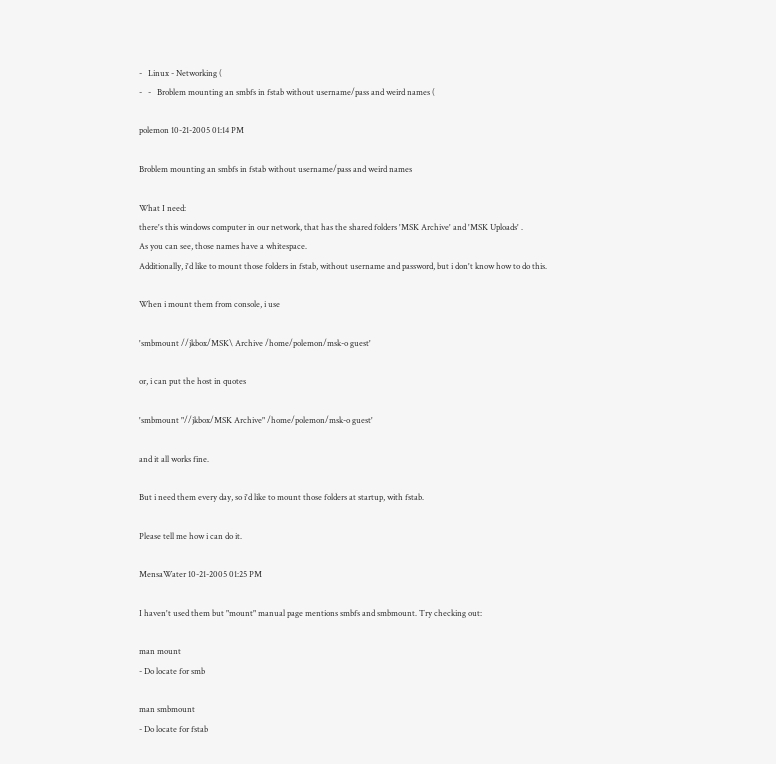-   Linux - Networking (
-   -   Broblem mounting an smbfs in fstab without username/pass and weird names (

polemon 10-21-2005 01:14 PM

Broblem mounting an smbfs in fstab without username/pass and weird names

What I need:
there's this windows computer in our network, that has the shared folders 'MSK Archive' and 'MSK Uploads' .
As you can see, those names have a whitespace.
Additionally, i'd like to mount those folders in fstab, without username and password, but i don't know how to do this.

When i mount them from console, i use

'smbmount //jkbox/MSK\ Archive /home/polemon/msk-o guest'

or, i can put the host in quotes

'smbmount "//jkbox/MSK Archive" /home/polemon/msk-o guest'

and it all works fine.

But i need them every day, so i'd like to mount those folders at startup, with fstab.

Please tell me how i can do it.

MensaWater 10-21-2005 01:25 PM

I haven't used them but "mount" manual page mentions smbfs and smbmount. Try checking out:

man mount
- Do locate for smb

man smbmount
- Do locate for fstab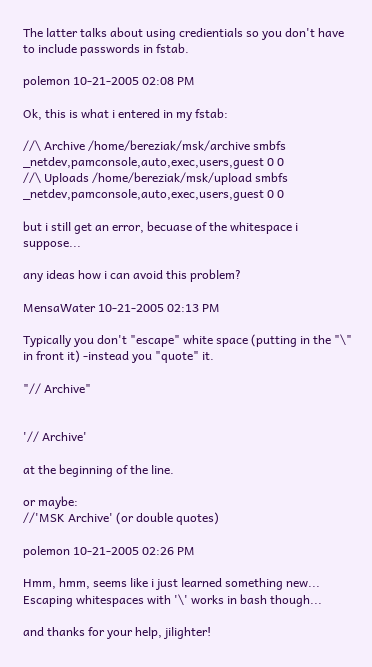The latter talks about using credientials so you don't have to include passwords in fstab.

polemon 10-21-2005 02:08 PM

Ok, this is what i entered in my fstab:

//\ Archive /home/bereziak/msk/archive smbfs _netdev,pamconsole,auto,exec,users,guest 0 0
//\ Uploads /home/bereziak/msk/upload smbfs _netdev,pamconsole,auto,exec,users,guest 0 0

but i still get an error, becuase of the whitespace i suppose...

any ideas how i can avoid this problem?

MensaWater 10-21-2005 02:13 PM

Typically you don't "escape" white space (putting in the "\" in front it) -instead you "quote" it.

"// Archive"


'// Archive'

at the beginning of the line.

or maybe:
//'MSK Archive' (or double quotes)

polemon 10-21-2005 02:26 PM

Hmm, hmm, seems like i just learned something new...
Escaping whitespaces with '\' works in bash though...

and thanks for your help, jilighter!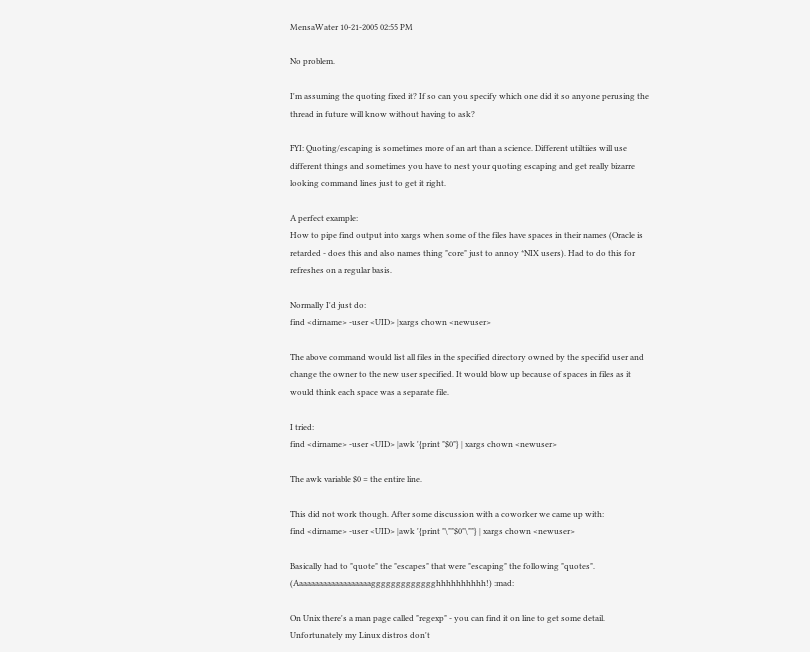MensaWater 10-21-2005 02:55 PM

No problem.

I'm assuming the quoting fixed it? If so can you specify which one did it so anyone perusing the thread in future will know without having to ask?

FYI: Quoting/escaping is sometimes more of an art than a science. Different utiltiies will use different things and sometimes you have to nest your quoting escaping and get really bizarre looking command lines just to get it right.

A perfect example:
How to pipe find output into xargs when some of the files have spaces in their names (Oracle is retarded - does this and also names thing "core" just to annoy *NIX users). Had to do this for refreshes on a regular basis.

Normally I'd just do:
find <dirname> -user <UID> |xargs chown <newuser>

The above command would list all files in the specified directory owned by the specifid user and change the owner to the new user specified. It would blow up because of spaces in files as it would think each space was a separate file.

I tried:
find <dirname> -user <UID> |awk '{print "$0"} | xargs chown <newuser>

The awk variable $0 = the entire line.

This did not work though. After some discussion with a coworker we came up with:
find <dirname> -user <UID> |awk '{print "\""$0"\""} | xargs chown <newuser>

Basically had to "quote" the "escapes" that were "escaping" the following "quotes". (Aaaaaaaaaaaaaaaaaaaggggggggggggghhhhhhhhhh!) :mad:

On Unix there's a man page called "regexp" - you can find it on line to get some detail. Unfortunately my Linux distros don't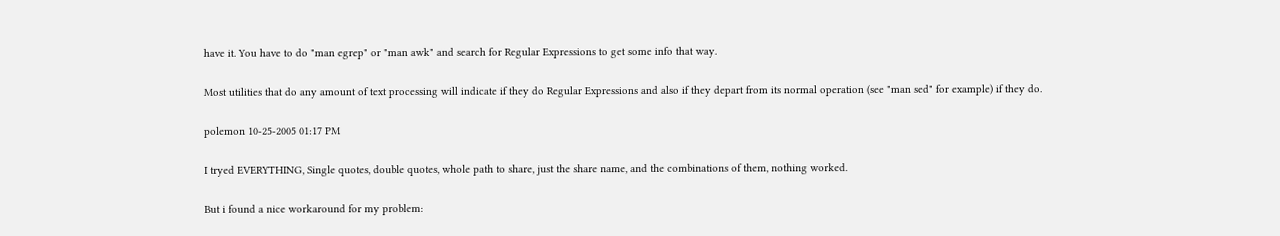have it. You have to do "man egrep" or "man awk" and search for Regular Expressions to get some info that way.

Most utilities that do any amount of text processing will indicate if they do Regular Expressions and also if they depart from its normal operation (see "man sed" for example) if they do.

polemon 10-25-2005 01:17 PM

I tryed EVERYTHING, Single quotes, double quotes, whole path to share, just the share name, and the combinations of them, nothing worked.

But i found a nice workaround for my problem: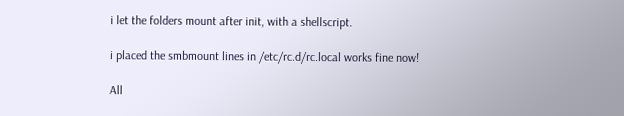i let the folders mount after init, with a shellscript.

i placed the smbmount lines in /etc/rc.d/rc.local works fine now!

All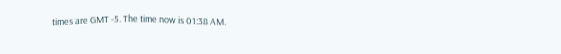times are GMT -5. The time now is 01:38 AM.